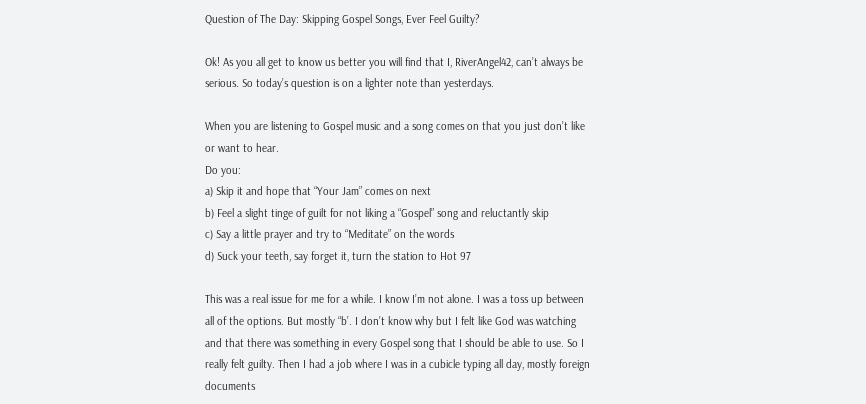Question of The Day: Skipping Gospel Songs, Ever Feel Guilty?

Ok! As you all get to know us better you will find that I, RiverAngel42, can’t always be serious. So today’s question is on a lighter note than yesterdays.

When you are listening to Gospel music and a song comes on that you just don’t like or want to hear.
Do you:
a) Skip it and hope that “Your Jam” comes on next
b) Feel a slight tinge of guilt for not liking a “Gospel” song and reluctantly skip
c) Say a little prayer and try to “Meditate” on the words
d) Suck your teeth, say forget it, turn the station to Hot 97

This was a real issue for me for a while. I know I’m not alone. I was a toss up between all of the options. But mostly “b’. I don’t know why but I felt like God was watching and that there was something in every Gospel song that I should be able to use. So I really felt guilty. Then I had a job where I was in a cubicle typing all day, mostly foreign documents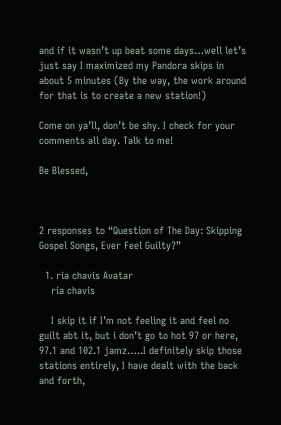and if it wasn’t up beat some days…well let’s just say I maximized my Pandora skips in about 5 minutes (By the way, the work around for that is to create a new station!)

Come on ya’ll, don’t be shy. I check for your comments all day. Talk to me!

Be Blessed,



2 responses to “Question of The Day: Skipping Gospel Songs, Ever Feel Guilty?”

  1. ria chavis Avatar
    ria chavis

    I skip it if I’m not feeling it and feel no guilt abt it, but i don’t go to hot 97 or here, 97.1 and 102.1 jamz…..I definitely skip those stations entirely, I have dealt with the back and forth,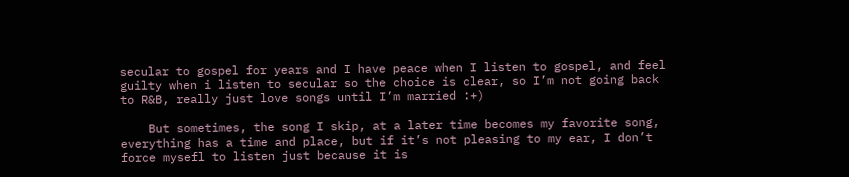secular to gospel for years and I have peace when I listen to gospel, and feel guilty when i listen to secular so the choice is clear, so I’m not going back to R&B, really just love songs until I’m married :+)

    But sometimes, the song I skip, at a later time becomes my favorite song, everything has a time and place, but if it’s not pleasing to my ear, I don’t force mysefl to listen just because it is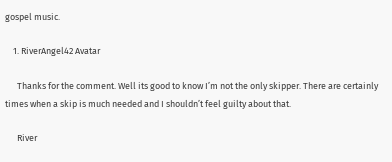gospel music.

    1. RiverAngel42 Avatar

      Thanks for the comment. Well its good to know I’m not the only skipper. There are certainly times when a skip is much needed and I shouldn’t feel guilty about that.

      River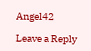Angel42

Leave a Reply